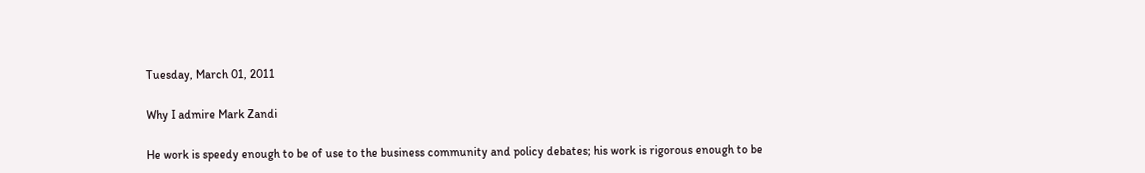Tuesday, March 01, 2011

Why I admire Mark Zandi

He work is speedy enough to be of use to the business community and policy debates; his work is rigorous enough to be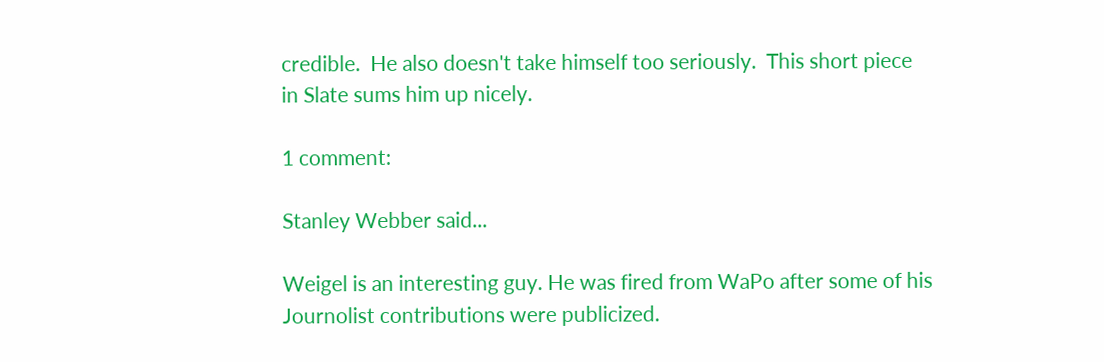credible.  He also doesn't take himself too seriously.  This short piece in Slate sums him up nicely.

1 comment:

Stanley Webber said...

Weigel is an interesting guy. He was fired from WaPo after some of his Journolist contributions were publicized.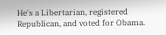He's a Libertarian, registered Republican, and voted for Obama.